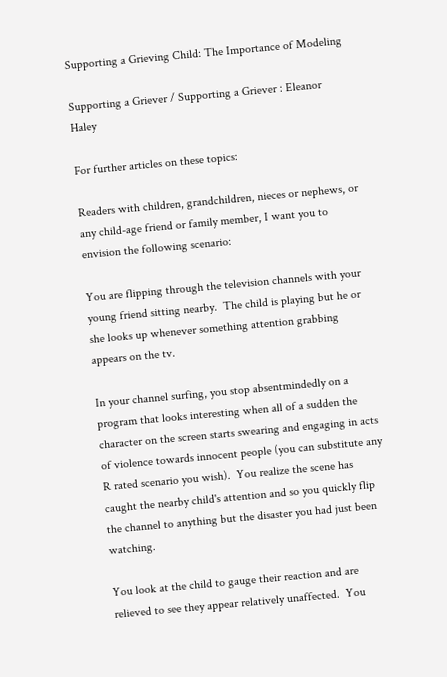Supporting a Grieving Child: The Importance of Modeling

Supporting a Griever / Supporting a Griever : Eleanor Haley

For further articles on these topics:

Readers with children, grandchildren, nieces or nephews, or any child-age friend or family member, I want you to envision the following scenario:

You are flipping through the television channels with your young friend sitting nearby.  The child is playing but he or she looks up whenever something attention grabbing appears on the tv.

In your channel surfing, you stop absentmindedly on a program that looks interesting when all of a sudden the character on the screen starts swearing and engaging in acts of violence towards innocent people (you can substitute any R rated scenario you wish).  You realize the scene has caught the nearby child's attention and so you quickly flip the channel to anything but the disaster you had just been watching.

You look at the child to gauge their reaction and are relieved to see they appear relatively unaffected.  You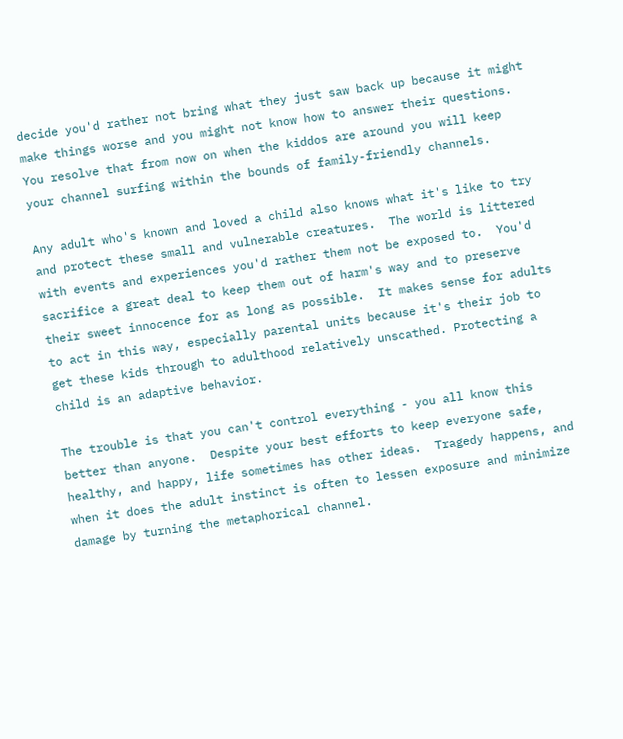decide you'd rather not bring what they just saw back up because it might make things worse and you might not know how to answer their questions.  You resolve that from now on when the kiddos are around you will keep your channel surfing within the bounds of family-friendly channels.

Any adult who's known and loved a child also knows what it's like to try and protect these small and vulnerable creatures.  The world is littered with events and experiences you'd rather them not be exposed to.  You'd sacrifice a great deal to keep them out of harm's way and to preserve their sweet innocence for as long as possible.  It makes sense for adults to act in this way, especially parental units because it's their job to get these kids through to adulthood relatively unscathed. Protecting a child is an adaptive behavior.

The trouble is that you can't control everything - you all know this better than anyone.  Despite your best efforts to keep everyone safe, healthy, and happy, life sometimes has other ideas.  Tragedy happens, and when it does the adult instinct is often to lessen exposure and minimize damage by turning the metaphorical channel.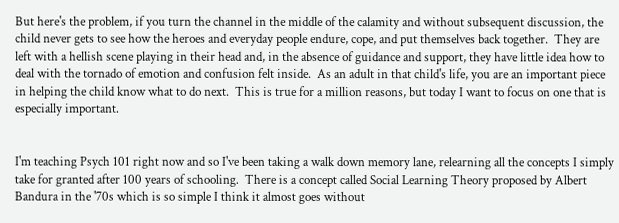But here's the problem, if you turn the channel in the middle of the calamity and without subsequent discussion, the child never gets to see how the heroes and everyday people endure, cope, and put themselves back together.  They are left with a hellish scene playing in their head and, in the absence of guidance and support, they have little idea how to deal with the tornado of emotion and confusion felt inside.  As an adult in that child's life, you are an important piece in helping the child know what to do next.  This is true for a million reasons, but today I want to focus on one that is especially important.


I'm teaching Psych 101 right now and so I've been taking a walk down memory lane, relearning all the concepts I simply take for granted after 100 years of schooling.  There is a concept called Social Learning Theory proposed by Albert Bandura in the '70s which is so simple I think it almost goes without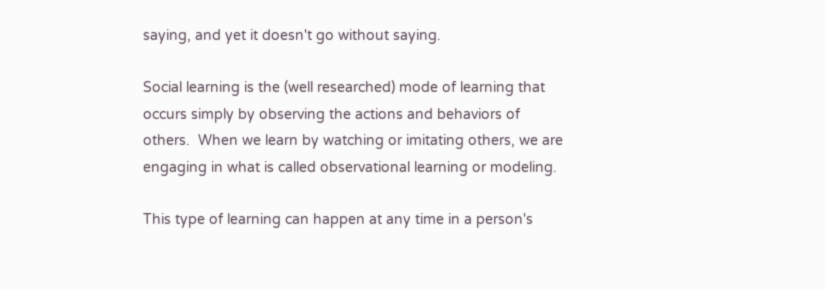saying, and yet it doesn't go without saying.

Social learning is the (well researched) mode of learning that occurs simply by observing the actions and behaviors of others.  When we learn by watching or imitating others, we are engaging in what is called observational learning or modeling.

This type of learning can happen at any time in a person's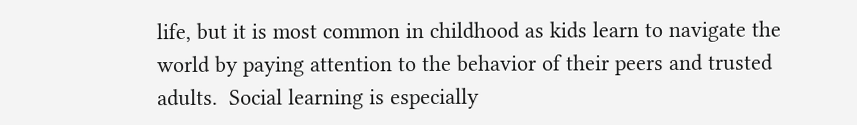life, but it is most common in childhood as kids learn to navigate the world by paying attention to the behavior of their peers and trusted adults.  Social learning is especially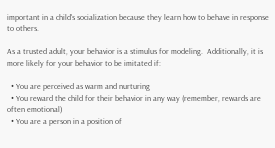important in a child's socialization because they learn how to behave in response to others.

As a trusted adult, your behavior is a stimulus for modeling.  Additionally, it is more likely for your behavior to be imitated if:

  • You are perceived as warm and nurturing
  • You reward the child for their behavior in any way (remember, rewards are often emotional)
  • You are a person in a position of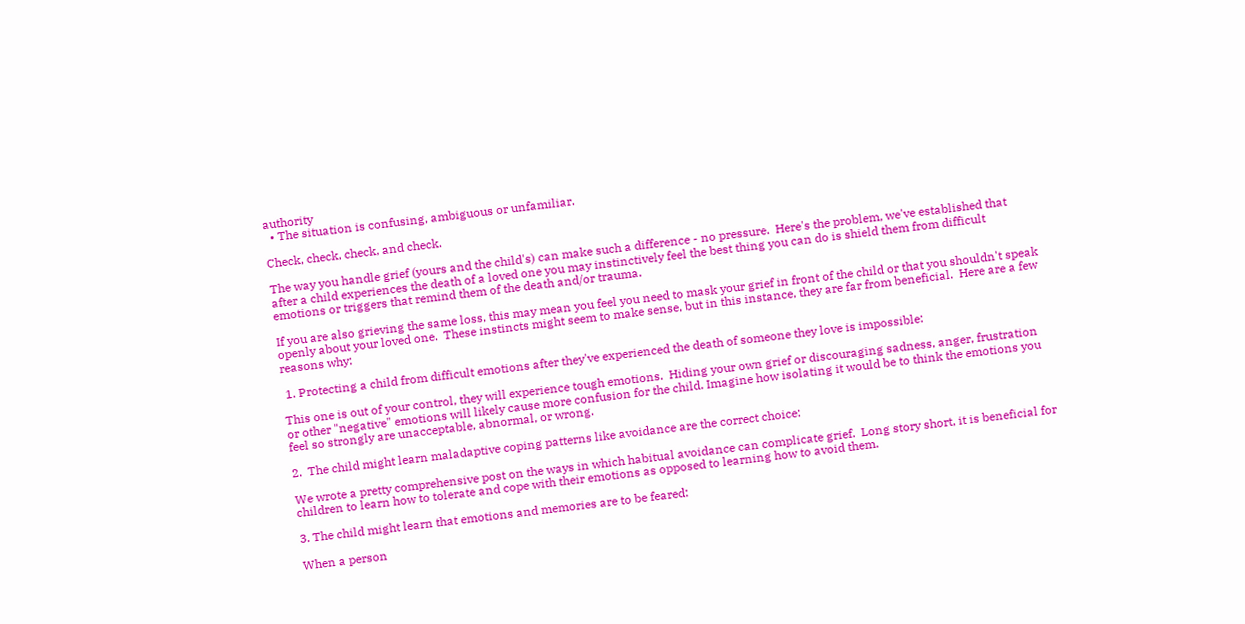authority
  • The situation is confusing, ambiguous or unfamiliar.

Check, check, check, and check.

The way you handle grief (yours and the child's) can make such a difference - no pressure.  Here's the problem, we've established that after a child experiences the death of a loved one you may instinctively feel the best thing you can do is shield them from difficult emotions or triggers that remind them of the death and/or trauma.

If you are also grieving the same loss, this may mean you feel you need to mask your grief in front of the child or that you shouldn't speak openly about your loved one.  These instincts might seem to make sense, but in this instance, they are far from beneficial.  Here are a few reasons why:

 1. Protecting a child from difficult emotions after they've experienced the death of someone they love is impossible:

This one is out of your control, they will experience tough emotions.  Hiding your own grief or discouraging sadness, anger, frustration or other "negative" emotions will likely cause more confusion for the child. Imagine how isolating it would be to think the emotions you feel so strongly are unacceptable, abnormal, or wrong.

2.  The child might learn maladaptive coping patterns like avoidance are the correct choice:

We wrote a pretty comprehensive post on the ways in which habitual avoidance can complicate grief.  Long story short, it is beneficial for children to learn how to tolerate and cope with their emotions as opposed to learning how to avoid them.

3. The child might learn that emotions and memories are to be feared:

When a person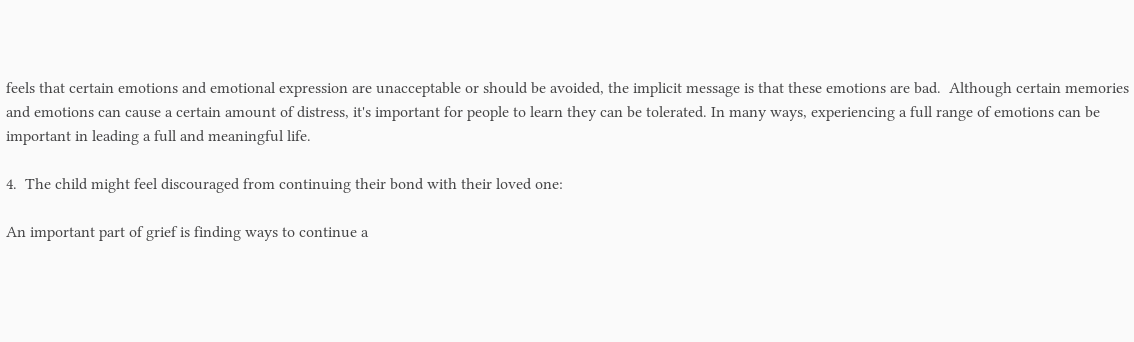feels that certain emotions and emotional expression are unacceptable or should be avoided, the implicit message is that these emotions are bad.  Although certain memories and emotions can cause a certain amount of distress, it's important for people to learn they can be tolerated. In many ways, experiencing a full range of emotions can be important in leading a full and meaningful life.

4.  The child might feel discouraged from continuing their bond with their loved one:

An important part of grief is finding ways to continue a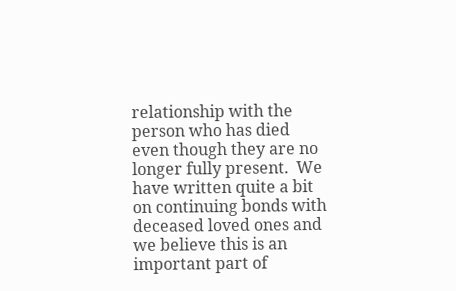relationship with the person who has died even though they are no longer fully present.  We have written quite a bit on continuing bonds with deceased loved ones and we believe this is an important part of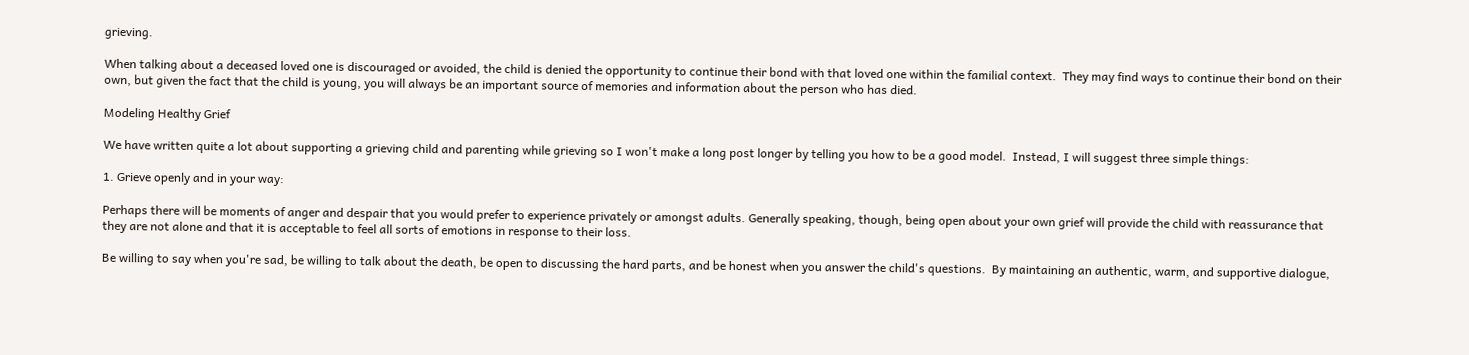grieving.

When talking about a deceased loved one is discouraged or avoided, the child is denied the opportunity to continue their bond with that loved one within the familial context.  They may find ways to continue their bond on their own, but given the fact that the child is young, you will always be an important source of memories and information about the person who has died.

Modeling Healthy Grief

We have written quite a lot about supporting a grieving child and parenting while grieving so I won't make a long post longer by telling you how to be a good model.  Instead, I will suggest three simple things:

1. Grieve openly and in your way:

Perhaps there will be moments of anger and despair that you would prefer to experience privately or amongst adults. Generally speaking, though, being open about your own grief will provide the child with reassurance that they are not alone and that it is acceptable to feel all sorts of emotions in response to their loss.

Be willing to say when you're sad, be willing to talk about the death, be open to discussing the hard parts, and be honest when you answer the child's questions.  By maintaining an authentic, warm, and supportive dialogue,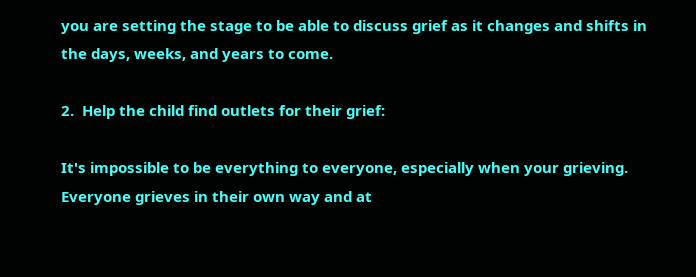you are setting the stage to be able to discuss grief as it changes and shifts in the days, weeks, and years to come.

2.  Help the child find outlets for their grief:

It's impossible to be everything to everyone, especially when your grieving.  Everyone grieves in their own way and at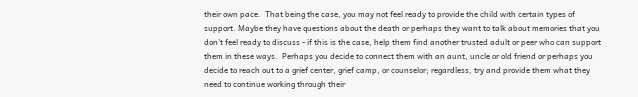their own pace.  That being the case, you may not feel ready to provide the child with certain types of support. Maybe they have questions about the death or perhaps they want to talk about memories that you don't feel ready to discuss - if this is the case, help them find another trusted adult or peer who can support them in these ways.  Perhaps you decide to connect them with an aunt, uncle or old friend or perhaps you decide to reach out to a grief center, grief camp, or counselor; regardless, try and provide them what they need to continue working through their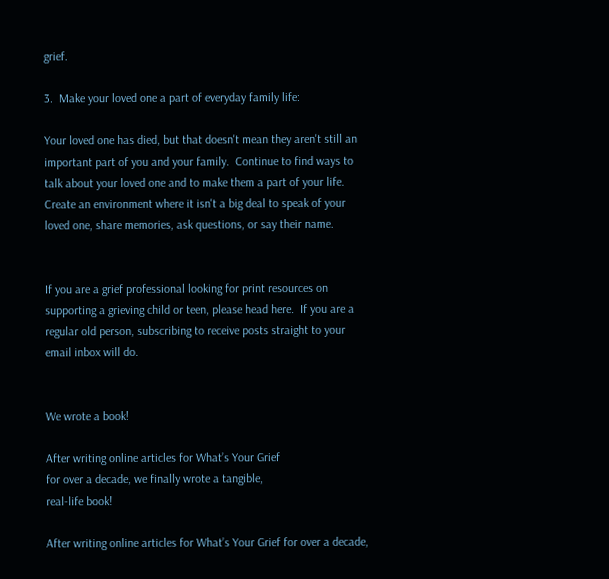grief.

3.  Make your loved one a part of everyday family life:

Your loved one has died, but that doesn't mean they aren't still an important part of you and your family.  Continue to find ways to talk about your loved one and to make them a part of your life.  Create an environment where it isn't a big deal to speak of your loved one, share memories, ask questions, or say their name.


If you are a grief professional looking for print resources on supporting a grieving child or teen, please head here.  If you are a regular old person, subscribing to receive posts straight to your email inbox will do.


We wrote a book!

After writing online articles for What’s Your Grief
for over a decade, we finally wrote a tangible,
real-life book!

After writing online articles for What’s Your Grief for over a decade,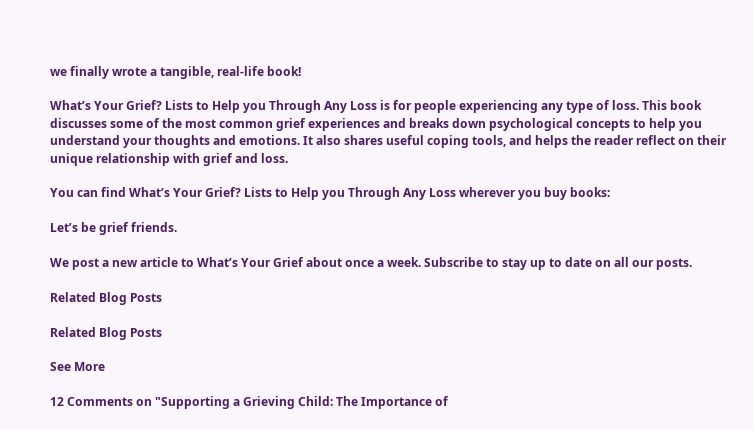we finally wrote a tangible, real-life book!

What’s Your Grief? Lists to Help you Through Any Loss is for people experiencing any type of loss. This book discusses some of the most common grief experiences and breaks down psychological concepts to help you understand your thoughts and emotions. It also shares useful coping tools, and helps the reader reflect on their unique relationship with grief and loss.

You can find What’s Your Grief? Lists to Help you Through Any Loss wherever you buy books:

Let’s be grief friends.

We post a new article to What’s Your Grief about once a week. Subscribe to stay up to date on all our posts.

Related Blog Posts

Related Blog Posts

See More

12 Comments on "Supporting a Grieving Child: The Importance of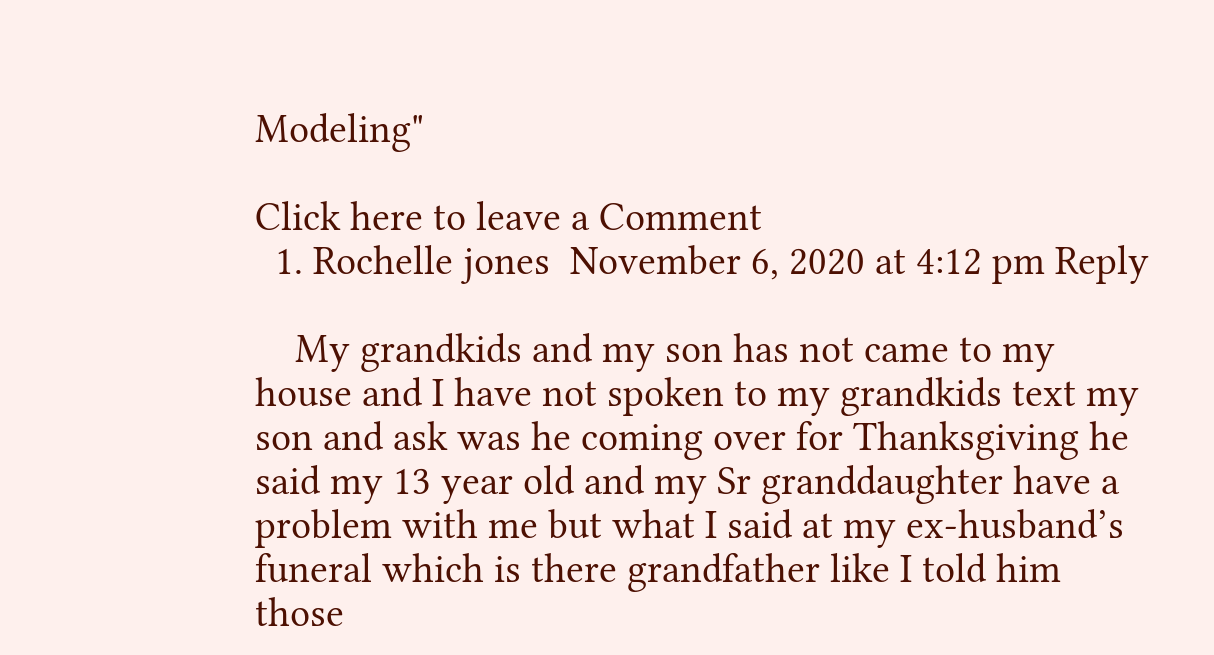Modeling"

Click here to leave a Comment
  1. Rochelle jones  November 6, 2020 at 4:12 pm Reply

    My grandkids and my son has not came to my house and I have not spoken to my grandkids text my son and ask was he coming over for Thanksgiving he said my 13 year old and my Sr granddaughter have a problem with me but what I said at my ex-husband’s funeral which is there grandfather like I told him those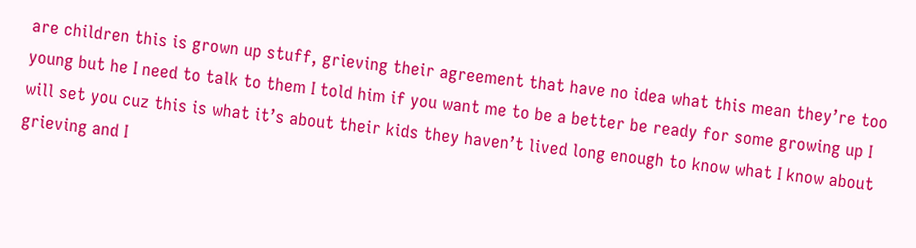are children this is grown up stuff, grieving their agreement that have no idea what this mean they’re too young but he I need to talk to them I told him if you want me to be a better be ready for some growing up I will set you cuz this is what it’s about their kids they haven’t lived long enough to know what I know about grieving and I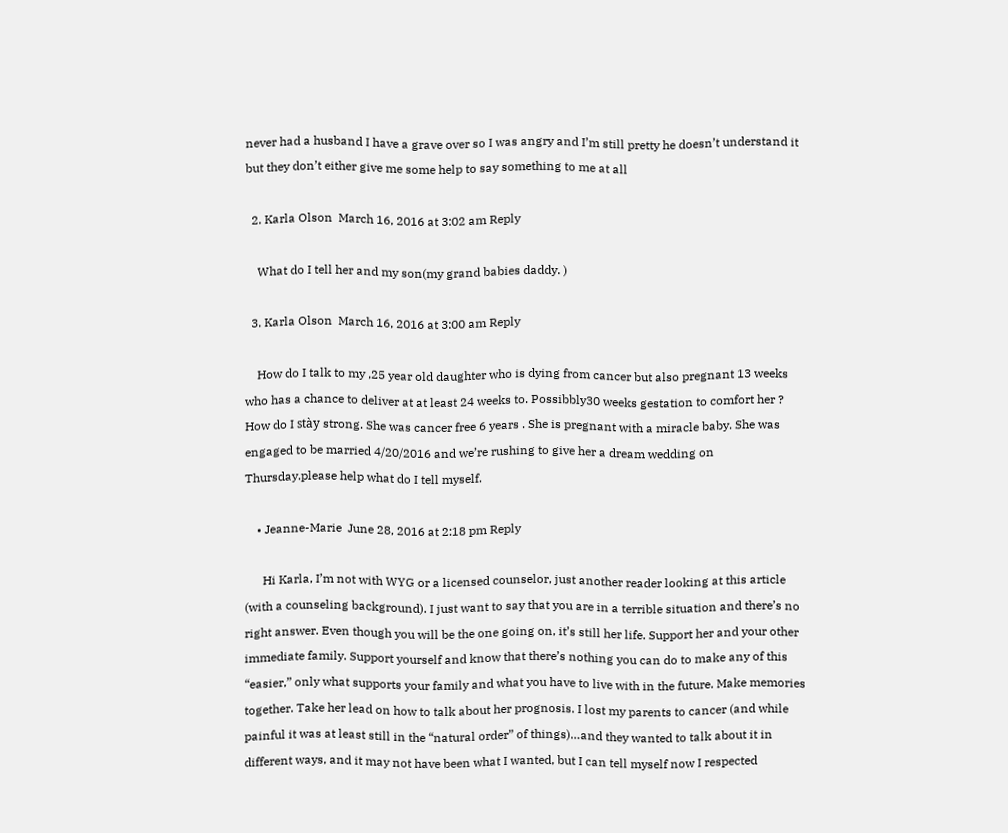never had a husband I have a grave over so I was angry and I’m still pretty he doesn’t understand it but they don’t either give me some help to say something to me at all

  2. Karla Olson  March 16, 2016 at 3:02 am Reply

    What do I tell her and my son(my grand babies daddy. )

  3. Karla Olson  March 16, 2016 at 3:00 am Reply

    How do I talk to my ,25 year old daughter who is dying from cancer but also pregnant 13 weeks who has a chance to deliver at at least 24 weeks to. Possibbly30 weeks gestation to comfort her ? How do I stày strong. She was cancer free 6 years . She is pregnant with a miracle baby. She was engaged to be married 4/20/2016 and we’re rushing to give her a dream wedding on Thursday.please help what do I tell myself.

    • Jeanne-Marie  June 28, 2016 at 2:18 pm Reply

      Hi Karla, I’m not with WYG or a licensed counselor, just another reader looking at this article (with a counseling background). I just want to say that you are in a terrible situation and there’s no right answer. Even though you will be the one going on, it’s still her life. Support her and your other immediate family. Support yourself and know that there’s nothing you can do to make any of this “easier,” only what supports your family and what you have to live with in the future. Make memories together. Take her lead on how to talk about her prognosis. I lost my parents to cancer (and while painful it was at least still in the “natural order” of things)…and they wanted to talk about it in different ways, and it may not have been what I wanted, but I can tell myself now I respected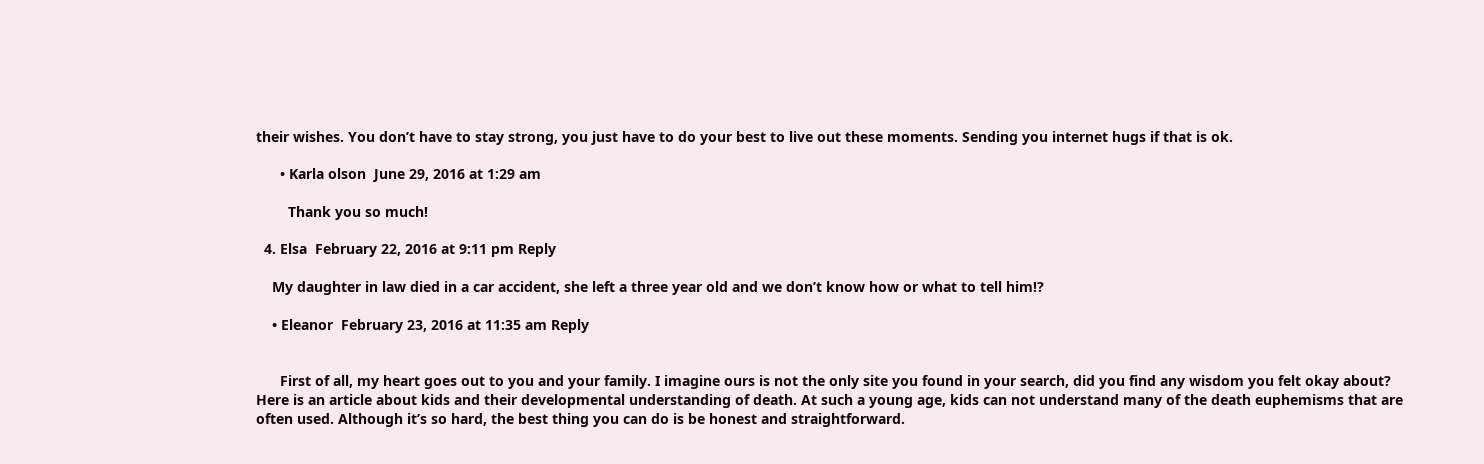their wishes. You don’t have to stay strong, you just have to do your best to live out these moments. Sending you internet hugs if that is ok.

      • Karla olson  June 29, 2016 at 1:29 am

        Thank you so much!

  4. Elsa  February 22, 2016 at 9:11 pm Reply

    My daughter in law died in a car accident, she left a three year old and we don’t know how or what to tell him!?

    • Eleanor  February 23, 2016 at 11:35 am Reply


      First of all, my heart goes out to you and your family. I imagine ours is not the only site you found in your search, did you find any wisdom you felt okay about? Here is an article about kids and their developmental understanding of death. At such a young age, kids can not understand many of the death euphemisms that are often used. Although it’s so hard, the best thing you can do is be honest and straightforward.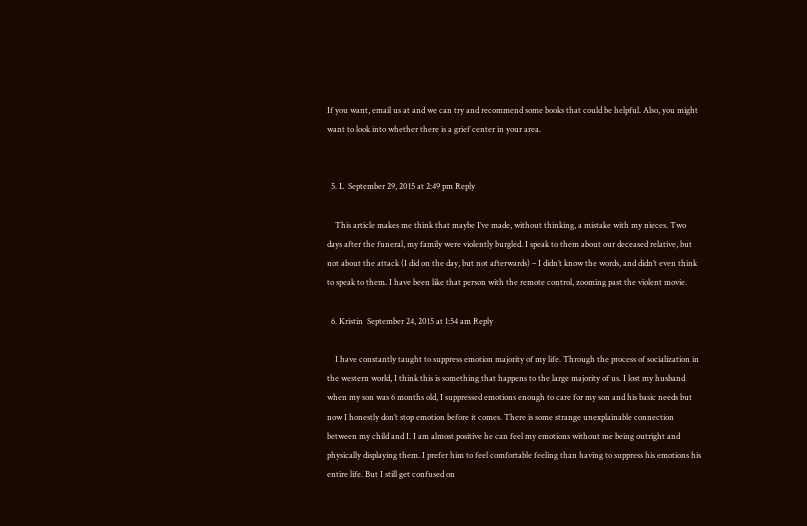If you want, email us at and we can try and recommend some books that could be helpful. Also, you might want to look into whether there is a grief center in your area.


  5. L  September 29, 2015 at 2:49 pm Reply

    This article makes me think that maybe I’ve made, without thinking, a mistake with my nieces. Two days after the funeral, my family were violently burgled. I speak to them about our deceased relative, but not about the attack (I did on the day, but not afterwards) – I didn’t know the words, and didn’t even think to speak to them. I have been like that person with the remote control, zooming past the violent movie.

  6. Kristin  September 24, 2015 at 1:54 am Reply

    I have constantly taught to suppress emotion majority of my life. Through the process of socialization in the western world, I think this is something that happens to the large majority of us. I lost my husband when my son was 6 months old, I suppressed emotions enough to care for my son and his basic needs but now I honestly don’t stop emotion before it comes. There is some strange unexplainable connection between my child and I. I am almost positive he can feel my emotions without me being outright and physically displaying them. I prefer him to feel comfortable feeling than having to suppress his emotions his entire life. But I still get confused on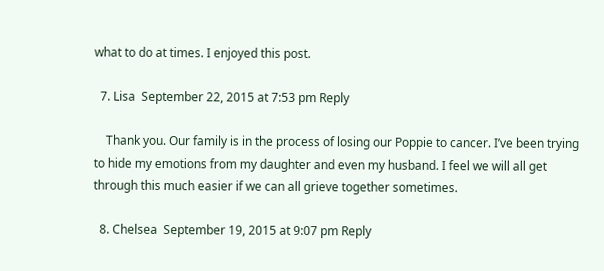what to do at times. I enjoyed this post.

  7. Lisa  September 22, 2015 at 7:53 pm Reply

    Thank you. Our family is in the process of losing our Poppie to cancer. I’ve been trying to hide my emotions from my daughter and even my husband. I feel we will all get through this much easier if we can all grieve together sometimes.

  8. Chelsea  September 19, 2015 at 9:07 pm Reply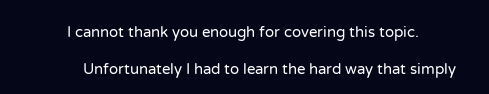I cannot thank you enough for covering this topic.

    Unfortunately I had to learn the hard way that simply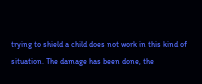trying to shield a child does not work in this kind of situation. The damage has been done, the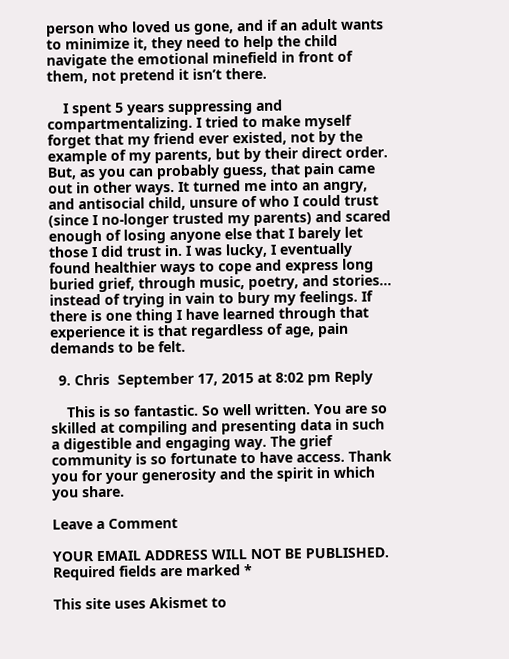person who loved us gone, and if an adult wants to minimize it, they need to help the child navigate the emotional minefield in front of them, not pretend it isn’t there.

    I spent 5 years suppressing and compartmentalizing. I tried to make myself forget that my friend ever existed, not by the example of my parents, but by their direct order. But, as you can probably guess, that pain came out in other ways. It turned me into an angry, and antisocial child, unsure of who I could trust (since I no-longer trusted my parents) and scared enough of losing anyone else that I barely let those I did trust in. I was lucky, I eventually found healthier ways to cope and express long buried grief, through music, poetry, and stories… instead of trying in vain to bury my feelings. If there is one thing I have learned through that experience it is that regardless of age, pain demands to be felt.

  9. Chris  September 17, 2015 at 8:02 pm Reply

    This is so fantastic. So well written. You are so skilled at compiling and presenting data in such a digestible and engaging way. The grief community is so fortunate to have access. Thank you for your generosity and the spirit in which you share.

Leave a Comment

YOUR EMAIL ADDRESS WILL NOT BE PUBLISHED. Required fields are marked *

This site uses Akismet to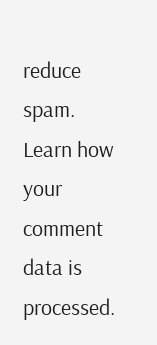reduce spam. Learn how your comment data is processed.